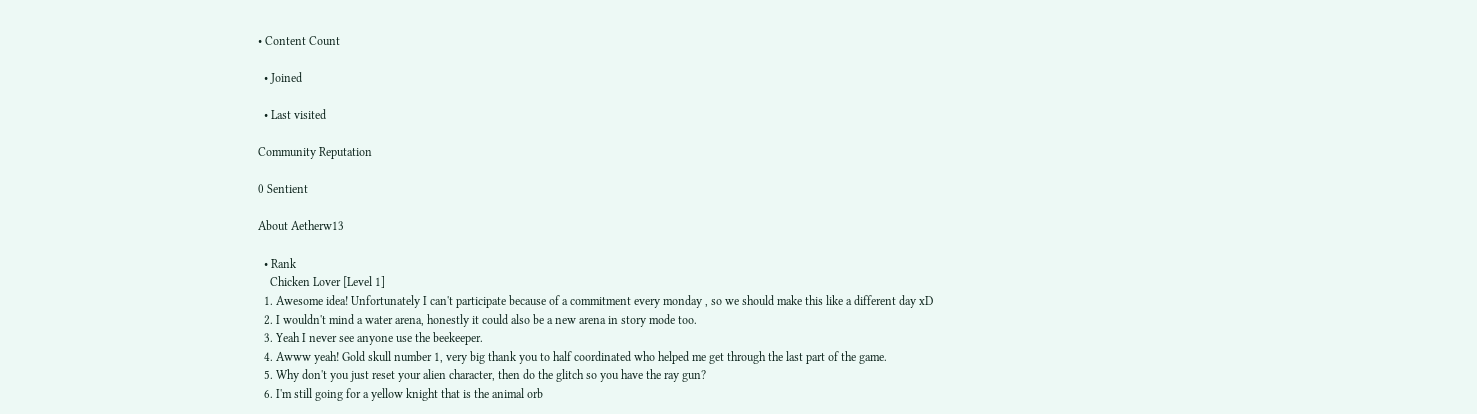• Content Count

  • Joined

  • Last visited

Community Reputation

0 Sentient

About Aetherw13

  • Rank
    Chicken Lover [Level 1]
  1. Awesome idea! Unfortunately I can't participate because of a commitment every monday , so we should make this like a different day xD
  2. I wouldn't mind a water arena, honestly it could also be a new arena in story mode too.
  3. Yeah I never see anyone use the beekeeper.
  4. Awww yeah! Gold skull number 1, very big thank you to half coordinated who helped me get through the last part of the game.
  5. Why don't you just reset your alien character, then do the glitch so you have the ray gun?
  6. I'm still going for a yellow knight that is the animal orb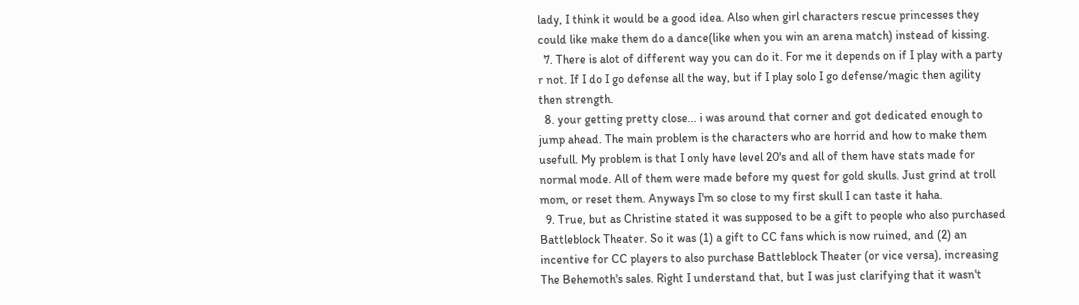lady, I think it would be a good idea. Also when girl characters rescue princesses they could like make them do a dance(like when you win an arena match) instead of kissing.
  7. There is alot of different way you can do it. For me it depends on if I play with a party r not. If I do I go defense all the way, but if I play solo I go defense/magic then agility then strength.
  8. your getting pretty close... i was around that corner and got dedicated enough to jump ahead. The main problem is the characters who are horrid and how to make them usefull. My problem is that I only have level 20's and all of them have stats made for normal mode. All of them were made before my quest for gold skulls. Just grind at troll mom, or reset them. Anyways I'm so close to my first skull I can taste it haha.
  9. True, but as Christine stated it was supposed to be a gift to people who also purchased Battleblock Theater. So it was (1) a gift to CC fans which is now ruined, and (2) an incentive for CC players to also purchase Battleblock Theater (or vice versa), increasing The Behemoth's sales. Right I understand that, but I was just clarifying that it wasn't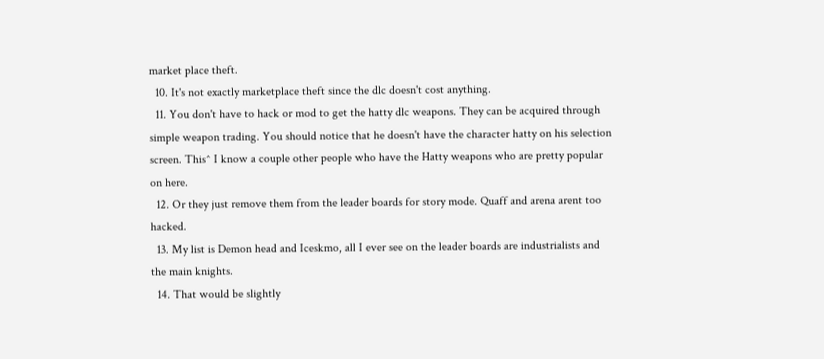market place theft.
  10. It's not exactly marketplace theft since the dlc doesn't cost anything.
  11. You don't have to hack or mod to get the hatty dlc weapons. They can be acquired through simple weapon trading. You should notice that he doesn't have the character hatty on his selection screen. This^ I know a couple other people who have the Hatty weapons who are pretty popular on here.
  12. Or they just remove them from the leader boards for story mode. Quaff and arena arent too hacked.
  13. My list is Demon head and Iceskmo, all I ever see on the leader boards are industrialists and the main knights.
  14. That would be slightly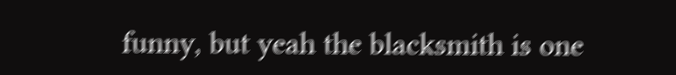funny, but yeah the blacksmith is one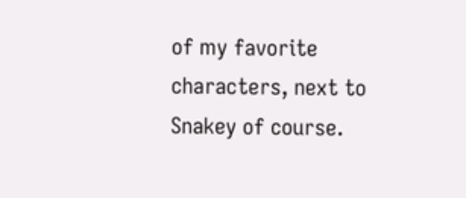of my favorite characters, next to Snakey of course.